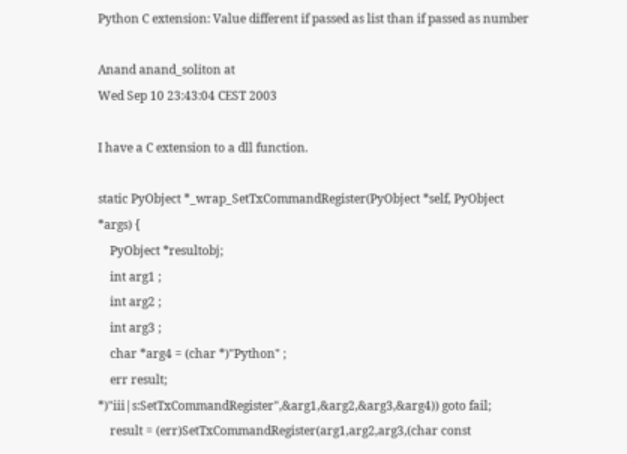Python C extension: Value different if passed as list than if passed as number

Anand anand_soliton at
Wed Sep 10 23:43:04 CEST 2003

I have a C extension to a dll function.

static PyObject *_wrap_SetTxCommandRegister(PyObject *self, PyObject
*args) {
    PyObject *resultobj;
    int arg1 ;
    int arg2 ;
    int arg3 ;
    char *arg4 = (char *)"Python" ;
    err result;
*)"iii|s:SetTxCommandRegister",&arg1,&arg2,&arg3,&arg4)) goto fail;
    result = (err)SetTxCommandRegister(arg1,arg2,arg3,(char const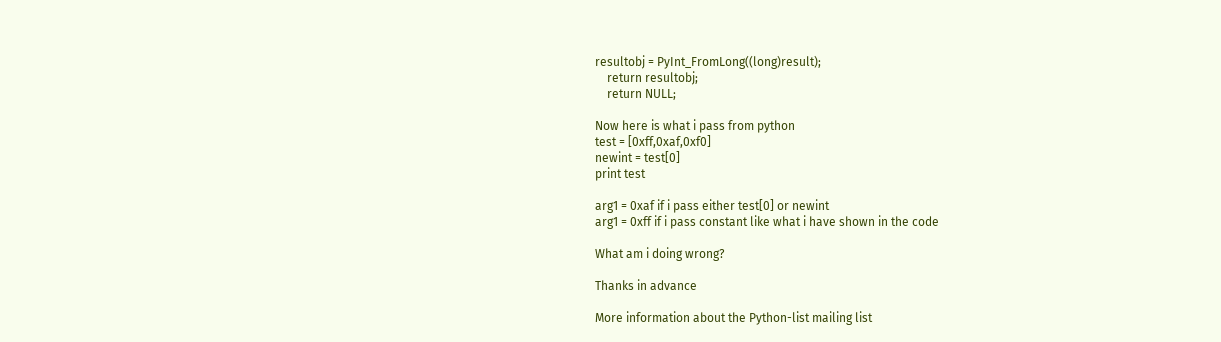resultobj = PyInt_FromLong((long)result);
    return resultobj;
    return NULL;

Now here is what i pass from python
test = [0xff,0xaf,0xf0]
newint = test[0]
print test

arg1 = 0xaf if i pass either test[0] or newint
arg1 = 0xff if i pass constant like what i have shown in the code

What am i doing wrong?

Thanks in advance

More information about the Python-list mailing list